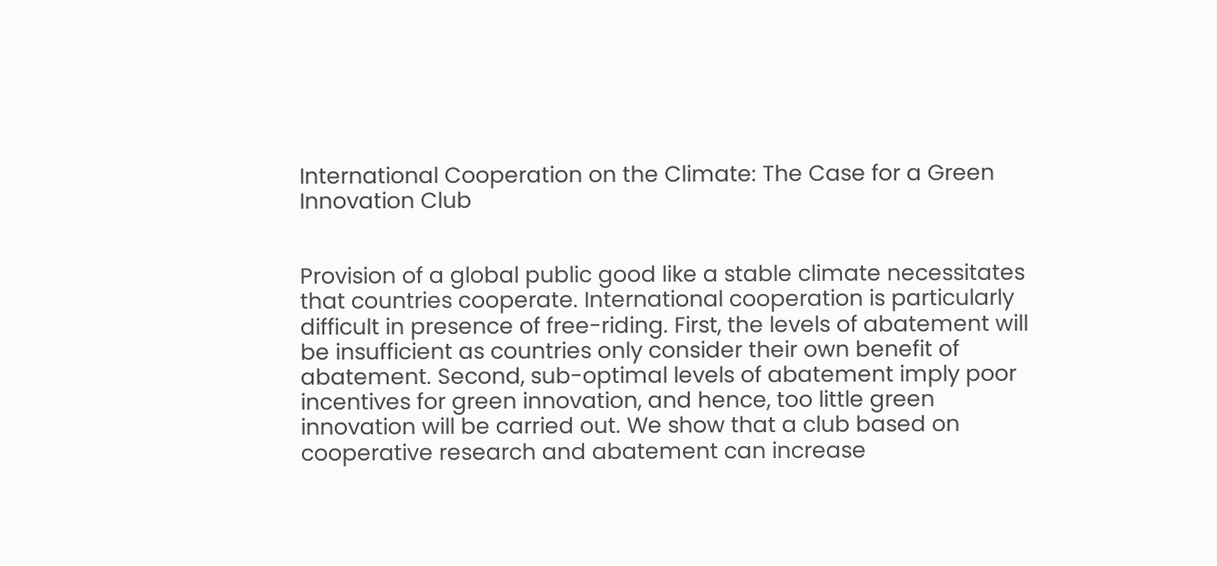International Cooperation on the Climate: The Case for a Green Innovation Club


Provision of a global public good like a stable climate necessitates that countries cooperate. International cooperation is particularly difficult in presence of free-riding. First, the levels of abatement will be insufficient as countries only consider their own benefit of abatement. Second, sub-optimal levels of abatement imply poor incentives for green innovation, and hence, too little green innovation will be carried out. We show that a club based on cooperative research and abatement can increase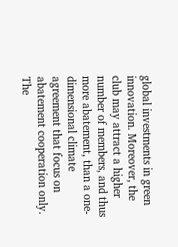global investments in green innovation. Moreover, the club may attract a higher number of members, and thus more abatement, than a one-dimensional climate agreement that focus on abatement cooperation only. The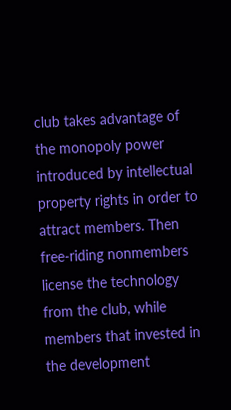club takes advantage of the monopoly power introduced by intellectual property rights in order to attract members. Then free-riding nonmembers license the technology from the club, while members that invested in the development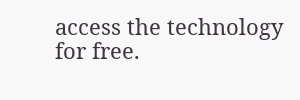access the technology for free.